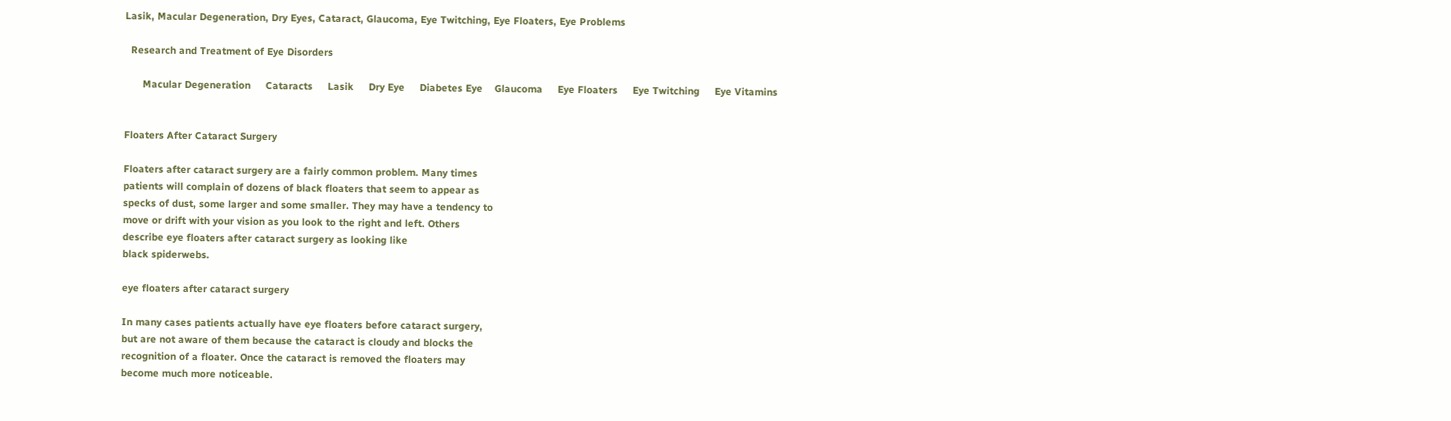Lasik, Macular Degeneration, Dry Eyes, Cataract, Glaucoma, Eye Twitching, Eye Floaters, Eye Problems

  Research and Treatment of Eye Disorders

      Macular Degeneration     Cataracts     Lasik     Dry Eye     Diabetes Eye    Glaucoma     Eye Floaters     Eye Twitching     Eye Vitamins


Floaters After Cataract Surgery

Floaters after cataract surgery are a fairly common problem. Many times
patients will complain of dozens of black floaters that seem to appear as
specks of dust, some larger and some smaller. They may have a tendency to
move or drift with your vision as you look to the right and left. Others
describe eye floaters after cataract surgery as looking like
black spiderwebs.

eye floaters after cataract surgery

In many cases patients actually have eye floaters before cataract surgery,
but are not aware of them because the cataract is cloudy and blocks the
recognition of a floater. Once the cataract is removed the floaters may
become much more noticeable.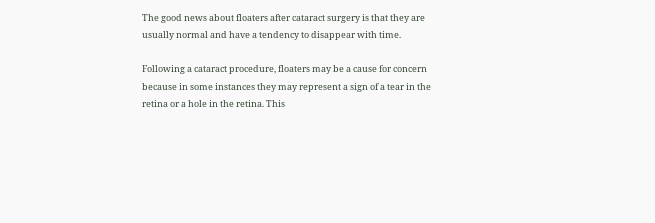The good news about floaters after cataract surgery is that they are
usually normal and have a tendency to disappear with time.

Following a cataract procedure, floaters may be a cause for concern
because in some instances they may represent a sign of a tear in the
retina or a hole in the retina. This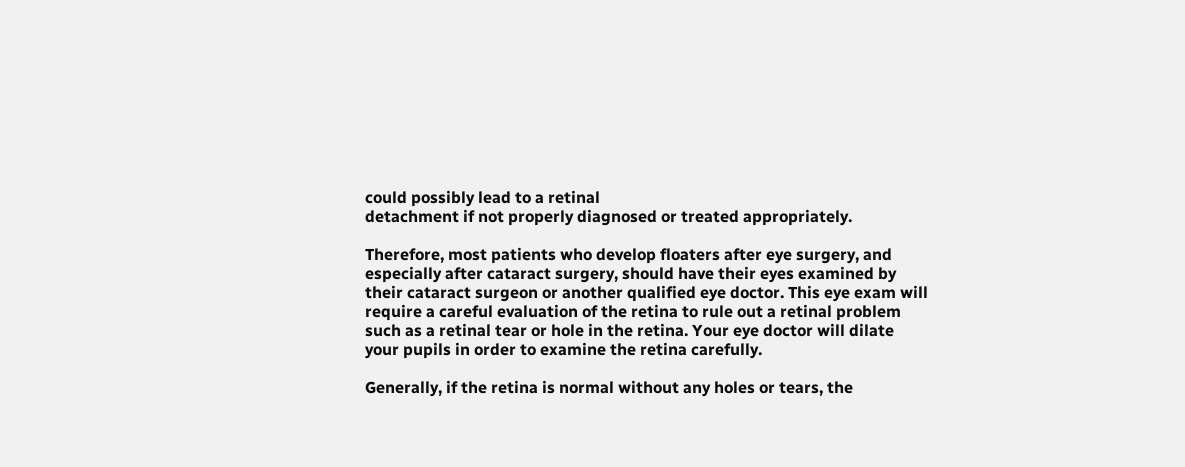could possibly lead to a retinal
detachment if not properly diagnosed or treated appropriately.

Therefore, most patients who develop floaters after eye surgery, and
especially after cataract surgery, should have their eyes examined by
their cataract surgeon or another qualified eye doctor. This eye exam will
require a careful evaluation of the retina to rule out a retinal problem
such as a retinal tear or hole in the retina. Your eye doctor will dilate
your pupils in order to examine the retina carefully.

Generally, if the retina is normal without any holes or tears, the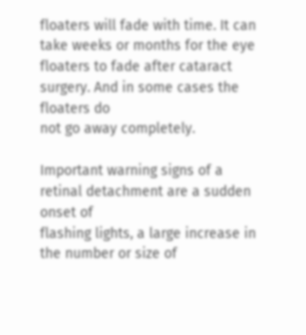floaters will fade with time. It can take weeks or months for the eye
floaters to fade after cataract surgery. And in some cases the floaters do
not go away completely.

Important warning signs of a retinal detachment are a sudden onset of
flashing lights, a large increase in the number or size of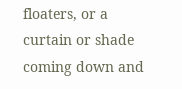floaters, or a
curtain or shade coming down and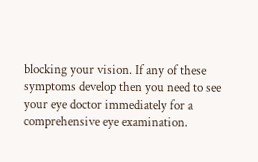blocking your vision. If any of these
symptoms develop then you need to see your eye doctor immediately for a
comprehensive eye examination.